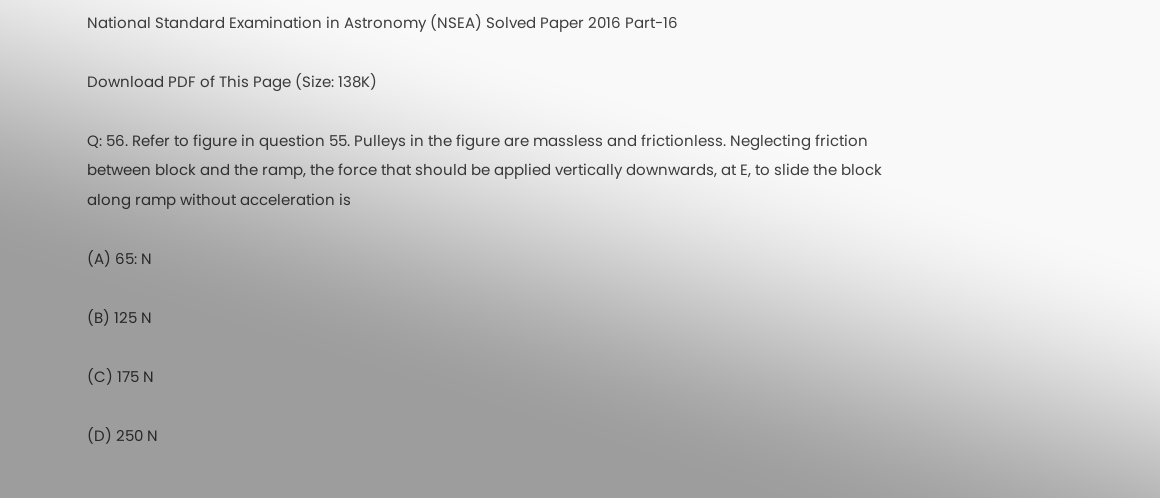National Standard Examination in Astronomy (NSEA) Solved Paper 2016 Part-16

Download PDF of This Page (Size: 138K)

Q: 56. Refer to figure in question 55. Pulleys in the figure are massless and frictionless. Neglecting friction between block and the ramp, the force that should be applied vertically downwards, at E, to slide the block along ramp without acceleration is

(A) 65: N

(B) 125 N

(C) 175 N

(D) 250 N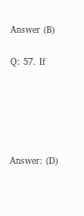Answer (B)

Q: 57. If





Answer: (D)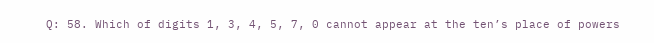Q: 58. Which of digits 1, 3, 4, 5, 7, 0 cannot appear at the ten’s place of powers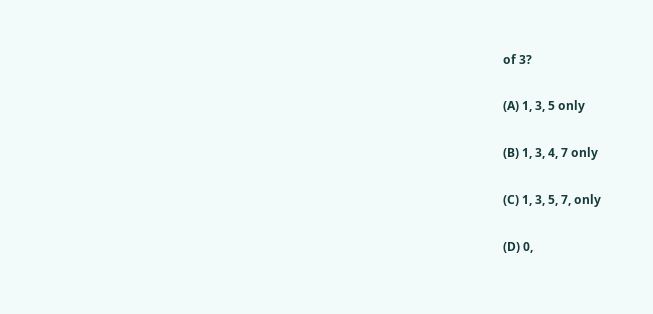of 3?

(A) 1, 3, 5 only

(B) 1, 3, 4, 7 only

(C) 1, 3, 5, 7, only

(D) 0,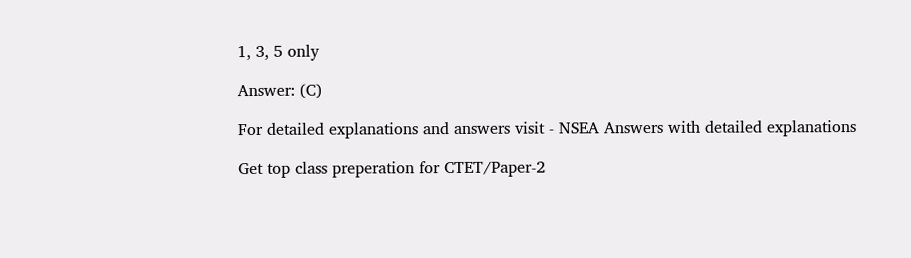1, 3, 5 only

Answer: (C)

For detailed explanations and answers visit - NSEA Answers with detailed explanations

Get top class preperation for CTET/Paper-2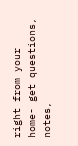right from your home- get questions, notes,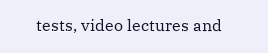tests, video lectures and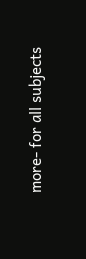more- for all subjects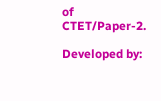of CTET/Paper-2.

Developed by: